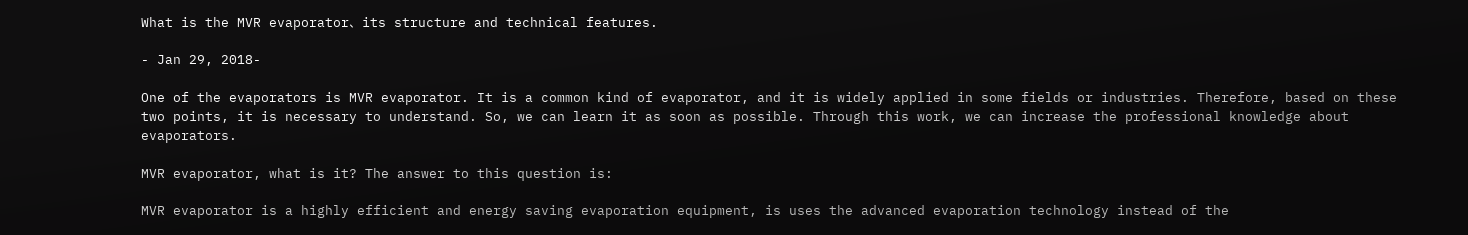What is the MVR evaporator、its structure and technical features.

- Jan 29, 2018-

One of the evaporators is MVR evaporator. It is a common kind of evaporator, and it is widely applied in some fields or industries. Therefore, based on these two points, it is necessary to understand. So, we can learn it as soon as possible. Through this work, we can increase the professional knowledge about evaporators.

MVR evaporator, what is it? The answer to this question is:

MVR evaporator is a highly efficient and energy saving evaporation equipment, is uses the advanced evaporation technology instead of the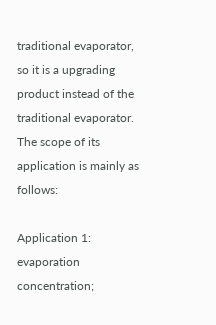traditional evaporator, so it is a upgrading product instead of the traditional evaporator. The scope of its application is mainly as follows:

Application 1: evaporation concentration;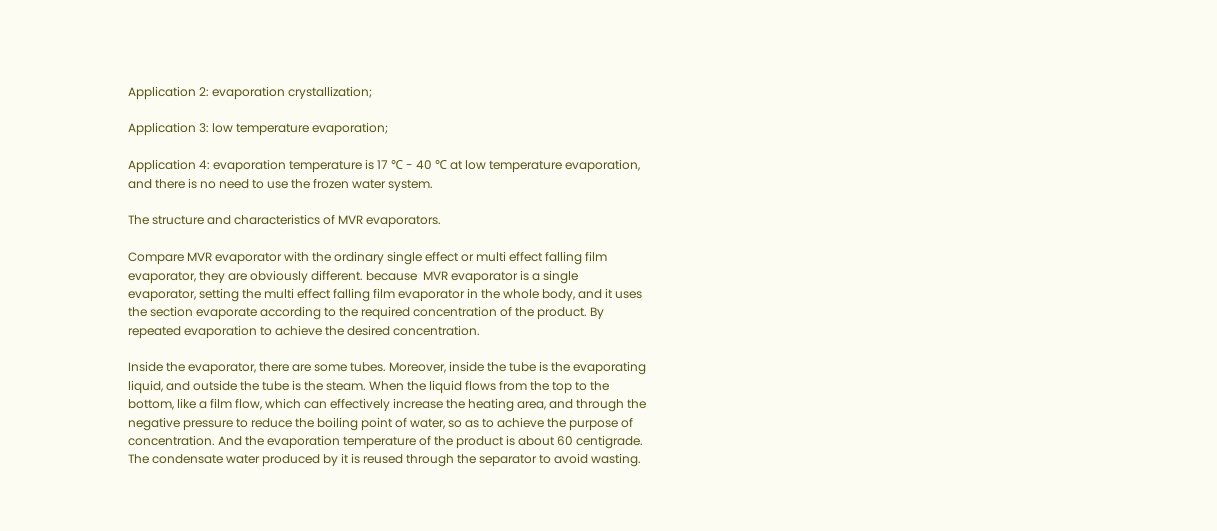Application 2: evaporation crystallization;

Application 3: low temperature evaporation;

Application 4: evaporation temperature is 17 ℃ - 40 ℃ at low temperature evaporation, and there is no need to use the frozen water system.

The structure and characteristics of MVR evaporators.

Compare MVR evaporator with the ordinary single effect or multi effect falling film evaporator, they are obviously different. because  MVR evaporator is a single evaporator, setting the multi effect falling film evaporator in the whole body, and it uses the section evaporate according to the required concentration of the product. By repeated evaporation to achieve the desired concentration.

Inside the evaporator, there are some tubes. Moreover, inside the tube is the evaporating liquid, and outside the tube is the steam. When the liquid flows from the top to the bottom, like a film flow, which can effectively increase the heating area, and through the negative pressure to reduce the boiling point of water, so as to achieve the purpose of concentration. And the evaporation temperature of the product is about 60 centigrade. The condensate water produced by it is reused through the separator to avoid wasting.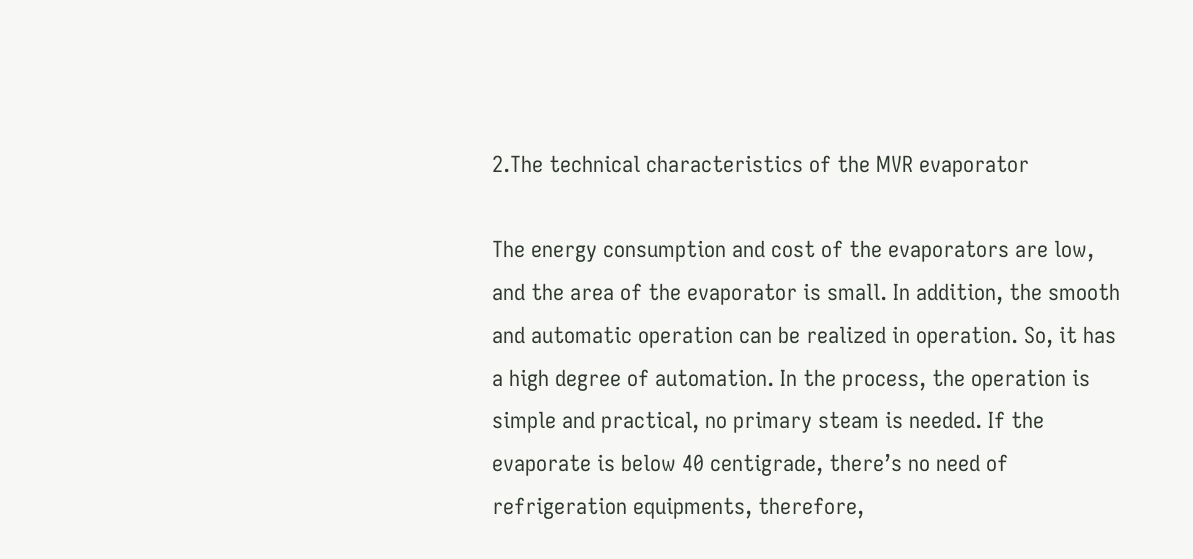2.The technical characteristics of the MVR evaporator

The energy consumption and cost of the evaporators are low, and the area of the evaporator is small. In addition, the smooth and automatic operation can be realized in operation. So, it has a high degree of automation. In the process, the operation is simple and practical, no primary steam is needed. If the evaporate is below 40 centigrade, there’s no need of refrigeration equipments, therefore,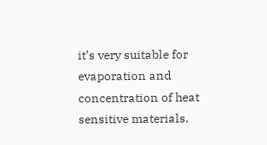it’s very suitable for evaporation and concentration of heat sensitive materials.